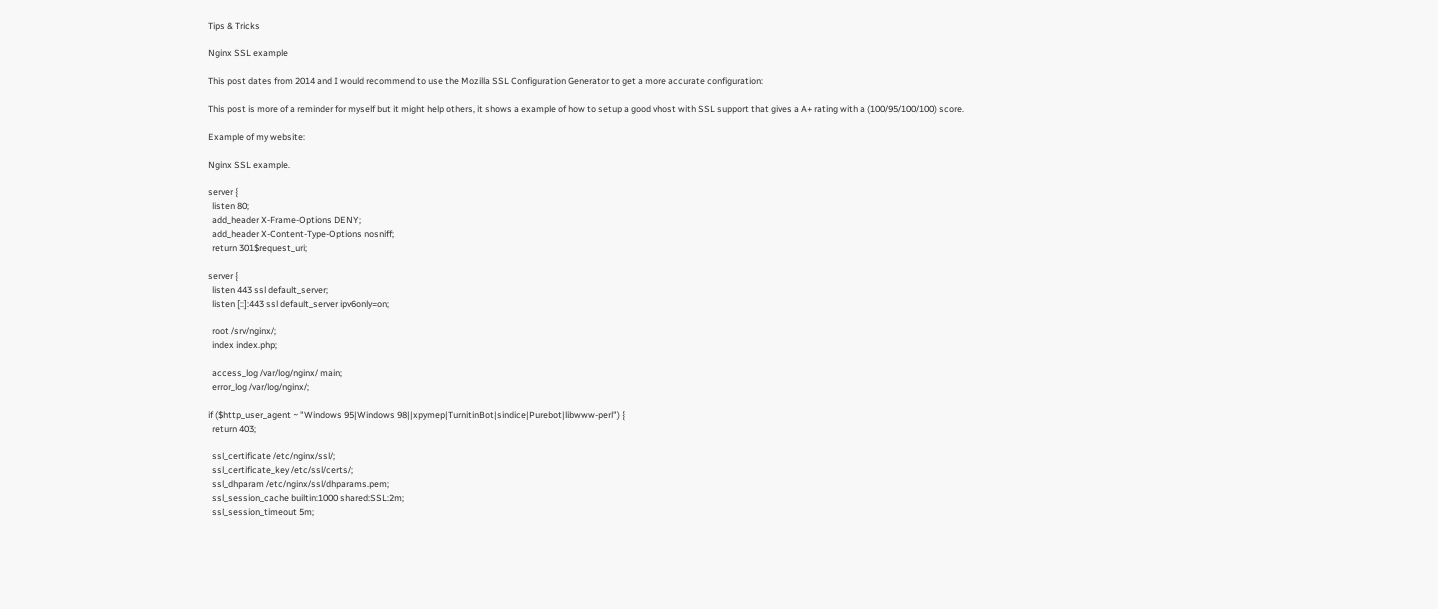Tips & Tricks

Nginx SSL example

This post dates from 2014 and I would recommend to use the Mozilla SSL Configuration Generator to get a more accurate configuration:

This post is more of a reminder for myself but it might help others, it shows a example of how to setup a good vhost with SSL support that gives a A+ rating with a (100/95/100/100) score.

Example of my website:

Nginx SSL example.

server {
  listen 80;
  add_header X-Frame-Options DENY;
  add_header X-Content-Type-Options nosniff;
  return 301$request_uri;

server {
  listen 443 ssl default_server;
  listen [::]:443 ssl default_server ipv6only=on;

  root /srv/nginx/;
  index index.php;

  access_log /var/log/nginx/ main;
  error_log /var/log/nginx/;

if ($http_user_agent ~ "Windows 95|Windows 98||xpymep|TurnitinBot|sindice|Purebot|libwww-perl") {
  return 403;

  ssl_certificate /etc/nginx/ssl/;
  ssl_certificate_key /etc/ssl/certs/;
  ssl_dhparam /etc/nginx/ssl/dhparams.pem;
  ssl_session_cache builtin:1000 shared:SSL:2m;
  ssl_session_timeout 5m;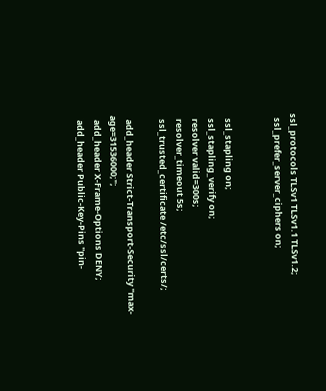ssl_protocols TLSv1 TLSv1.1 TLSv1.2;
  ssl_prefer_server_ciphers on;


  ssl_stapling on;
  ssl_stapling_verify on;
  resolver valid=300s;
  resolver_timeout 5s;
  ssl_trusted_certificate /etc/ssl/certs/;

  add_header Strict-Transport-Security "max-age=31536000;";
  add_header X-Frame-Options DENY;
  add_header Public-Key-Pins "pin-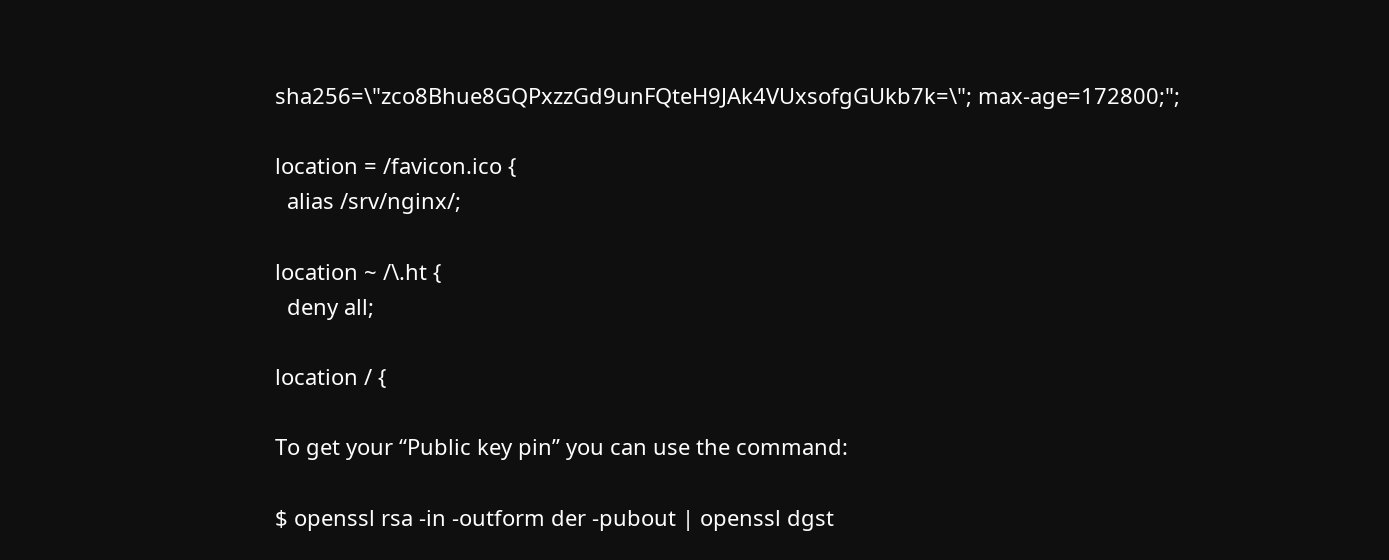sha256=\"zco8Bhue8GQPxzzGd9unFQteH9JAk4VUxsofgGUkb7k=\"; max-age=172800;";

location = /favicon.ico {
  alias /srv/nginx/;

location ~ /\.ht {
  deny all;

location / {

To get your “Public key pin” you can use the command:

$ openssl rsa -in -outform der -pubout | openssl dgst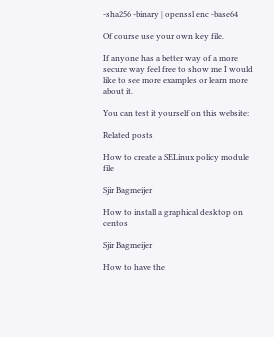-sha256 -binary | openssl enc -base64

Of course use your own key file.

If anyone has a better way of a more secure way feel free to show me I would like to see more examples or learn more about it.

You can test it yourself on this website:

Related posts

How to create a SELinux policy module file

Sjir Bagmeijer

How to install a graphical desktop on centos

Sjir Bagmeijer

How to have the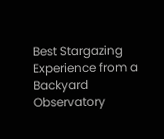Best Stargazing Experience from a Backyard Observatory